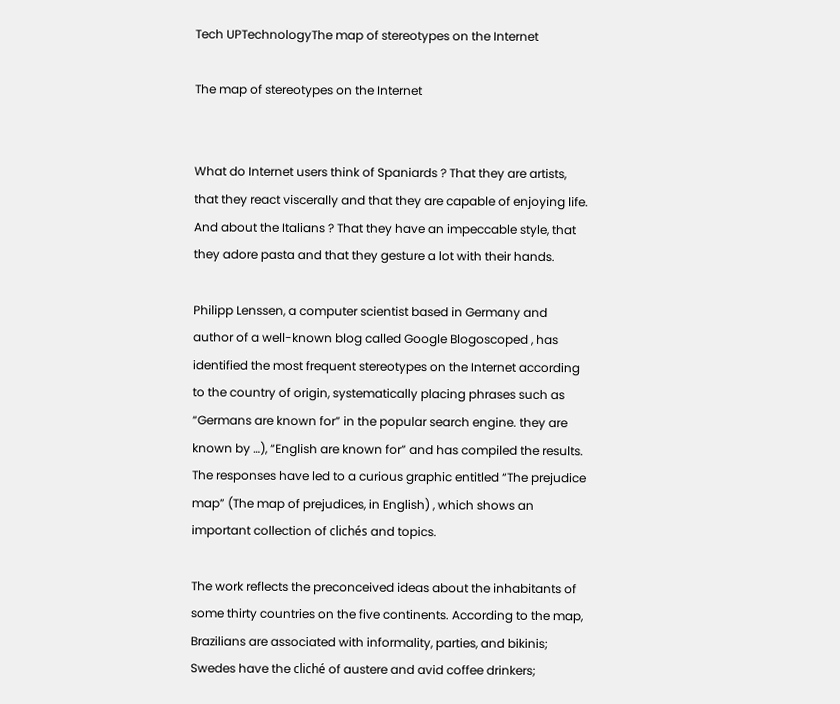Tech UPTechnologyThe map of stereotypes on the Internet

The map of stereotypes on the Internet


What do Internet users think of Spaniards ? That they are artists, that they react viscerally and that they are capable of enjoying life. And about the Italians ? That they have an impeccable style, that they adore pasta and that they gesture a lot with their hands.

Philipp Lenssen, a computer scientist based in Germany and author of a well-known blog called Google Blogoscoped , has identified the most frequent stereotypes on the Internet according to the country of origin, systematically placing phrases such as “Germans are known for” in the popular search engine. they are known by …), “English are known for” and has compiled the results. The responses have led to a curious graphic entitled “The prejudice map” (The map of prejudices, in English) , which shows an important collection of clichés and topics.

The work reflects the preconceived ideas about the inhabitants of some thirty countries on the five continents. According to the map, Brazilians are associated with informality, parties, and bikinis; Swedes have the cliché of austere and avid coffee drinkers;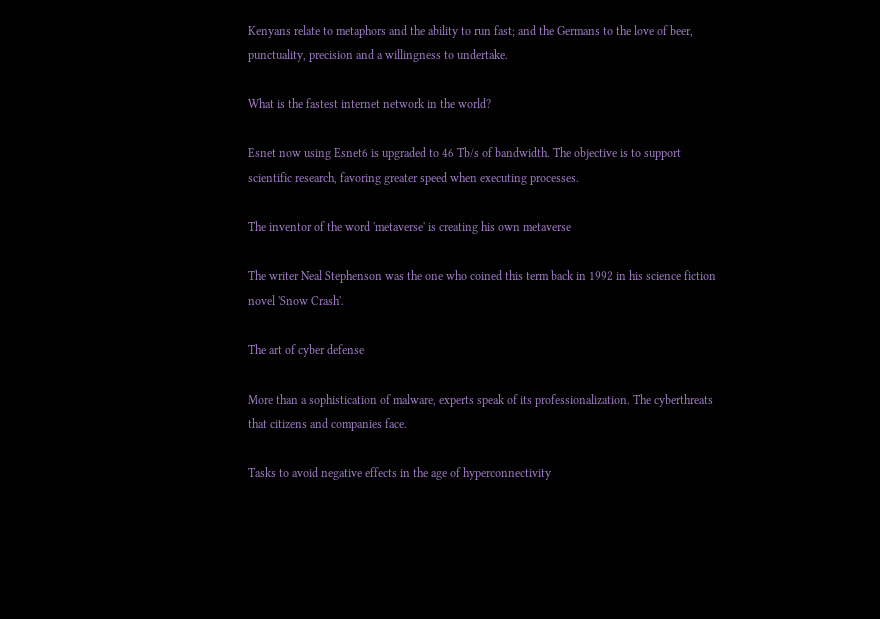Kenyans relate to metaphors and the ability to run fast; and the Germans to the love of beer, punctuality, precision and a willingness to undertake.

What is the fastest internet network in the world?

Esnet now using Esnet6 is upgraded to 46 Tb/s of bandwidth. The objective is to support scientific research, favoring greater speed when executing processes.

The inventor of the word 'metaverse' is creating his own metaverse

The writer Neal Stephenson was the one who coined this term back in 1992 in his science fiction novel 'Snow Crash'.

The art of cyber defense

More than a sophistication of malware, experts speak of its professionalization. The cyberthreats that citizens and companies face.

Tasks to avoid negative effects in the age of hyperconnectivity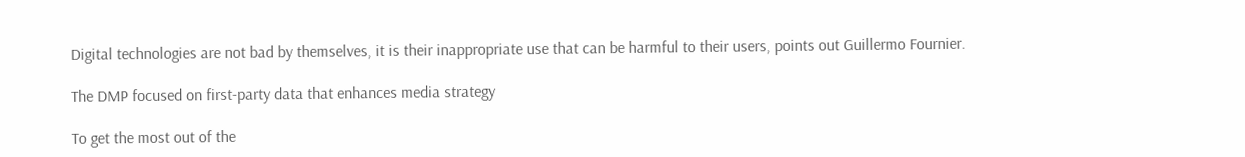Digital technologies are not bad by themselves, it is their inappropriate use that can be harmful to their users, points out Guillermo Fournier.

The DMP focused on first-party data that enhances media strategy

To get the most out of the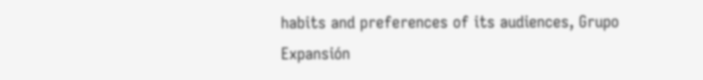habits and preferences of its audiences, Grupo Expansión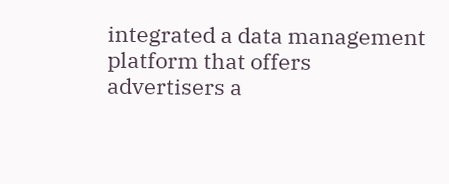integrated a data management platform that offers advertisers a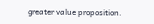greater value proposition.